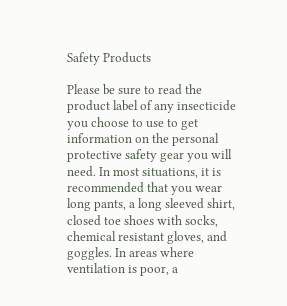Safety Products

Please be sure to read the product label of any insecticide you choose to use to get information on the personal protective safety gear you will need. In most situations, it is recommended that you wear long pants, a long sleeved shirt, closed toe shoes with socks, chemical resistant gloves, and goggles. In areas where ventilation is poor, a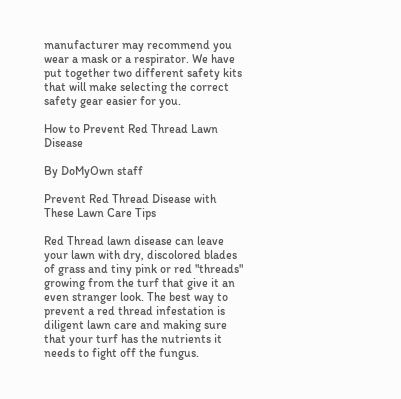manufacturer may recommend you wear a mask or a respirator. We have put together two different safety kits that will make selecting the correct safety gear easier for you.

How to Prevent Red Thread Lawn Disease

By DoMyOwn staff

Prevent Red Thread Disease with These Lawn Care Tips

Red Thread lawn disease can leave your lawn with dry, discolored blades of grass and tiny pink or red "threads" growing from the turf that give it an even stranger look. The best way to prevent a red thread infestation is diligent lawn care and making sure that your turf has the nutrients it needs to fight off the fungus.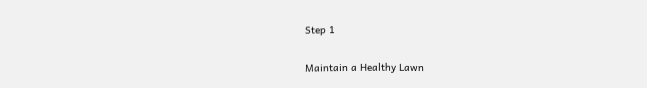Step 1

Maintain a Healthy Lawn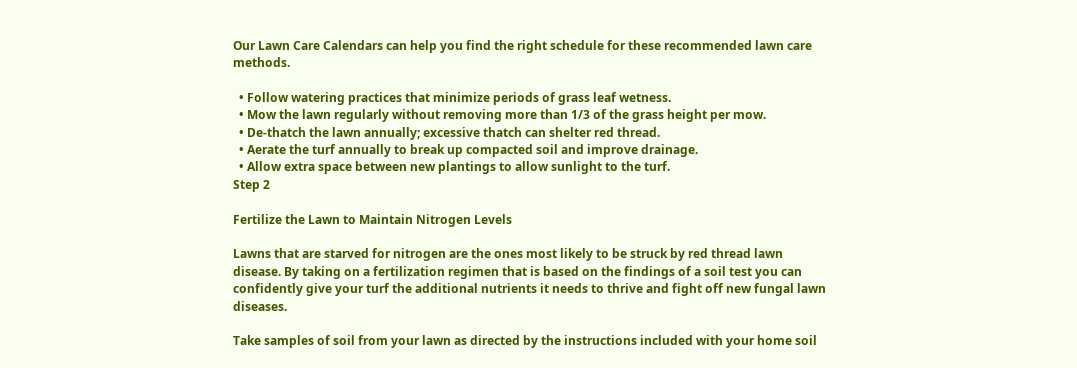Our Lawn Care Calendars can help you find the right schedule for these recommended lawn care methods.

  • Follow watering practices that minimize periods of grass leaf wetness.
  • Mow the lawn regularly without removing more than 1/3 of the grass height per mow.
  • De-thatch the lawn annually; excessive thatch can shelter red thread.
  • Aerate the turf annually to break up compacted soil and improve drainage.
  • Allow extra space between new plantings to allow sunlight to the turf.
Step 2

Fertilize the Lawn to Maintain Nitrogen Levels

Lawns that are starved for nitrogen are the ones most likely to be struck by red thread lawn disease. By taking on a fertilization regimen that is based on the findings of a soil test you can confidently give your turf the additional nutrients it needs to thrive and fight off new fungal lawn diseases.

Take samples of soil from your lawn as directed by the instructions included with your home soil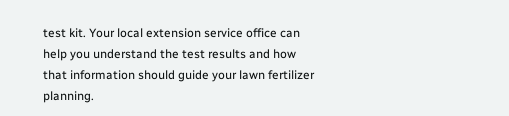test kit. Your local extension service office can help you understand the test results and how that information should guide your lawn fertilizer planning.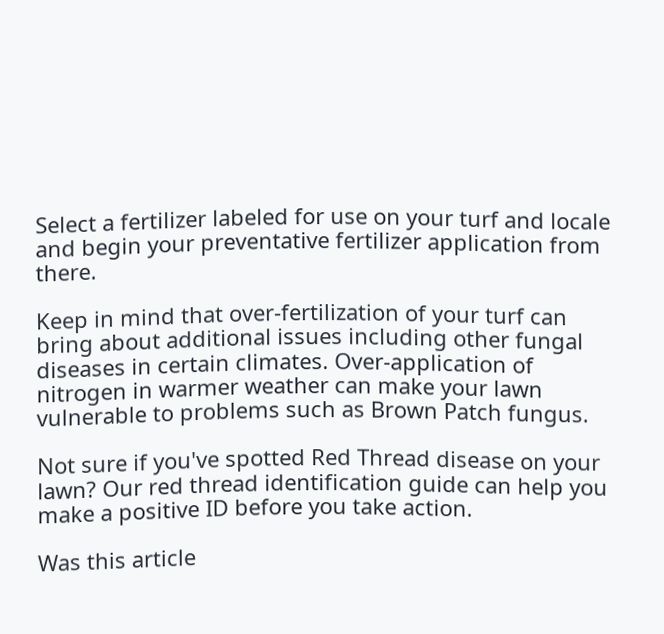Select a fertilizer labeled for use on your turf and locale and begin your preventative fertilizer application from there.

Keep in mind that over-fertilization of your turf can bring about additional issues including other fungal diseases in certain climates. Over-application of nitrogen in warmer weather can make your lawn vulnerable to problems such as Brown Patch fungus.

Not sure if you've spotted Red Thread disease on your lawn? Our red thread identification guide can help you make a positive ID before you take action.

Was this article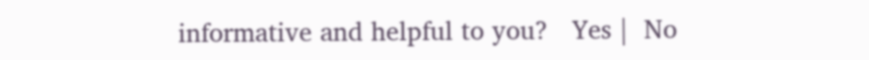informative and helpful to you?   Yes |  No